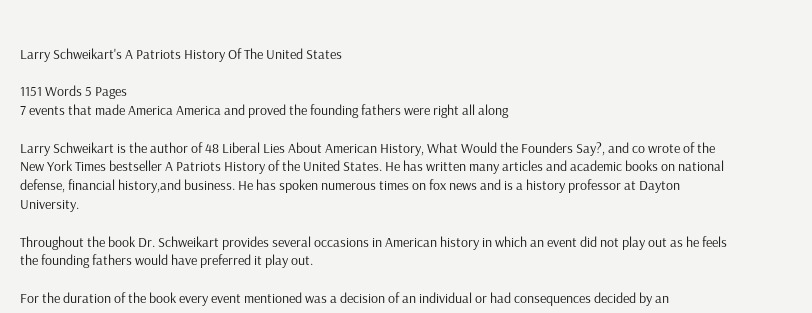Larry Schweikart's A Patriots History Of The United States

1151 Words 5 Pages
7 events that made America America and proved the founding fathers were right all along

Larry Schweikart is the author of 48 Liberal Lies About American History, What Would the Founders Say?, and co wrote of the New York Times bestseller A Patriots History of the United States. He has written many articles and academic books on national defense, financial history,and business. He has spoken numerous times on fox news and is a history professor at Dayton University.

Throughout the book Dr. Schweikart provides several occasions in American history in which an event did not play out as he feels the founding fathers would have preferred it play out.

For the duration of the book every event mentioned was a decision of an individual or had consequences decided by an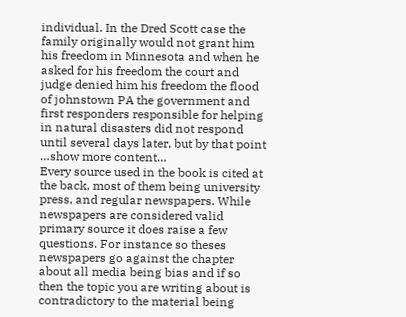individual. In the Dred Scott case the family originally would not grant him his freedom in Minnesota and when he asked for his freedom the court and judge denied him his freedom the flood of johnstown PA the government and first responders responsible for helping in natural disasters did not respond until several days later, but by that point
…show more content…
Every source used in the book is cited at the back, most of them being university press, and regular newspapers. While newspapers are considered valid primary source it does raise a few questions. For instance so theses newspapers go against the chapter about all media being bias and if so then the topic you are writing about is contradictory to the material being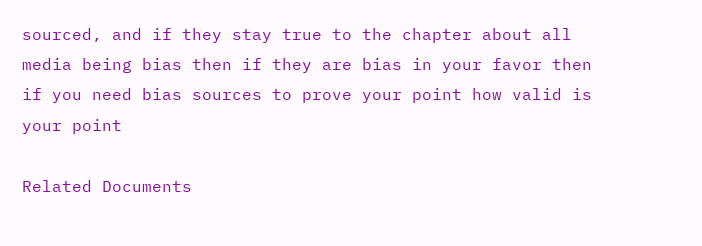sourced, and if they stay true to the chapter about all media being bias then if they are bias in your favor then if you need bias sources to prove your point how valid is your point

Related Documents